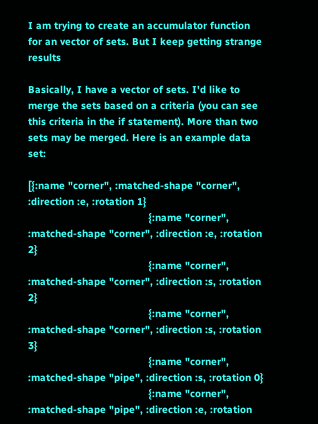I am trying to create an accumulator function for an vector of sets. But I keep getting strange results

Basically, I have a vector of sets. I'd like to merge the sets based on a criteria (you can see this criteria in the if statement). More than two sets may be merged. Here is an example data set:

[{:name "corner", :matched-shape "corner", :direction :e, :rotation 1}
                                        {:name "corner", :matched-shape "corner", :direction :e, :rotation 2}
                                        {:name "corner", :matched-shape "corner", :direction :s, :rotation 2}
                                        {:name "corner", :matched-shape "corner", :direction :s, :rotation 3}
                                        {:name "corner", :matched-shape "pipe", :direction :s, :rotation 0}
                                        {:name "corner", :matched-shape "pipe", :direction :e, :rotation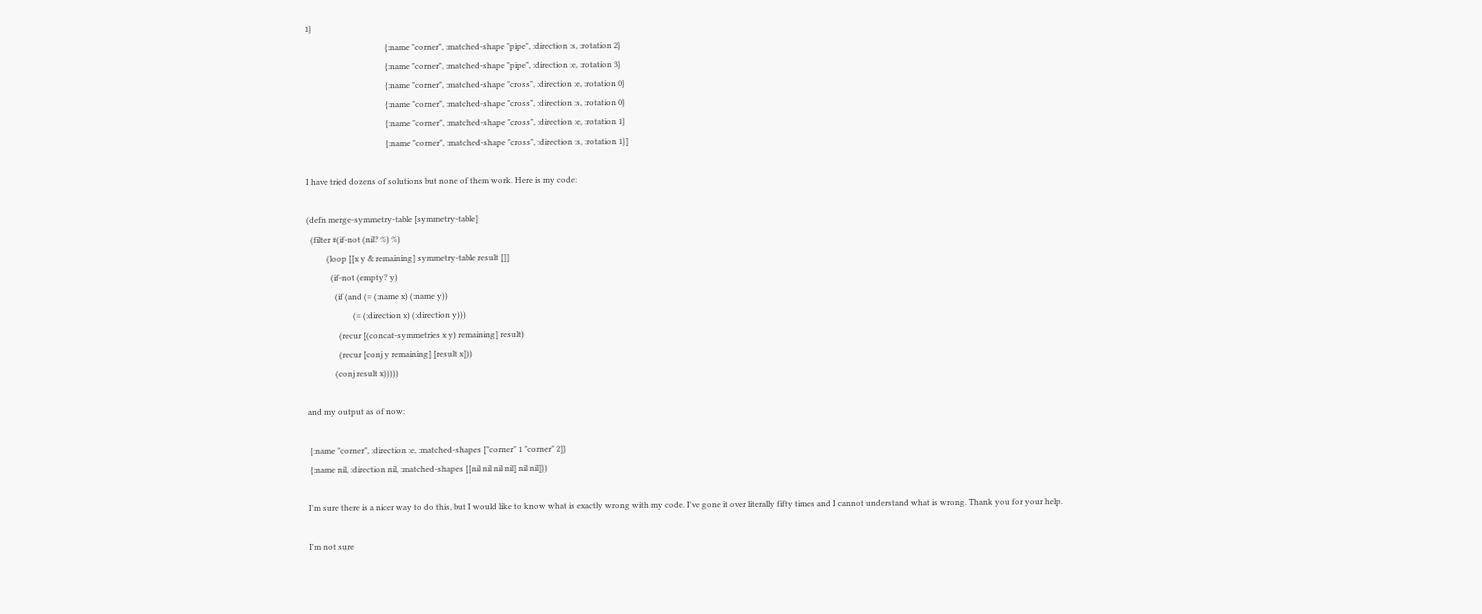1}
                                        {:name "corner", :matched-shape "pipe", :direction :s, :rotation 2}
                                        {:name "corner", :matched-shape "pipe", :direction :e, :rotation 3}
                                        {:name "corner", :matched-shape "cross", :direction :e, :rotation 0}
                                        {:name "corner", :matched-shape "cross", :direction :s, :rotation 0}
                                        {:name "corner", :matched-shape "cross", :direction :e, :rotation 1}
                                        {:name "corner", :matched-shape "cross", :direction :s, :rotation 1}]

I have tried dozens of solutions but none of them work. Here is my code:

(defn merge-symmetry-table [symmetry-table]
  (filter #(if-not (nil? %) %)
          (loop [[x y & remaining] symmetry-table result []]
            (if-not (empty? y)
              (if (and (= (:name x) (:name y))
                       (= (:direction x) (:direction y)))
                (recur [(concat-symmetries x y) remaining] result)
                (recur [conj y remaining] [result x]))
              (conj result x)))))

and my output as of now:

 {:name "corner", :direction :e, :matched-shapes ["corner" 1 "corner" 2]}
 {:name nil, :direction nil, :matched-shapes [[nil nil nil nil] nil nil]})

I'm sure there is a nicer way to do this, but I would like to know what is exactly wrong with my code. I've gone it over literally fifty times and I cannot understand what is wrong. Thank you for your help.

I'm not sure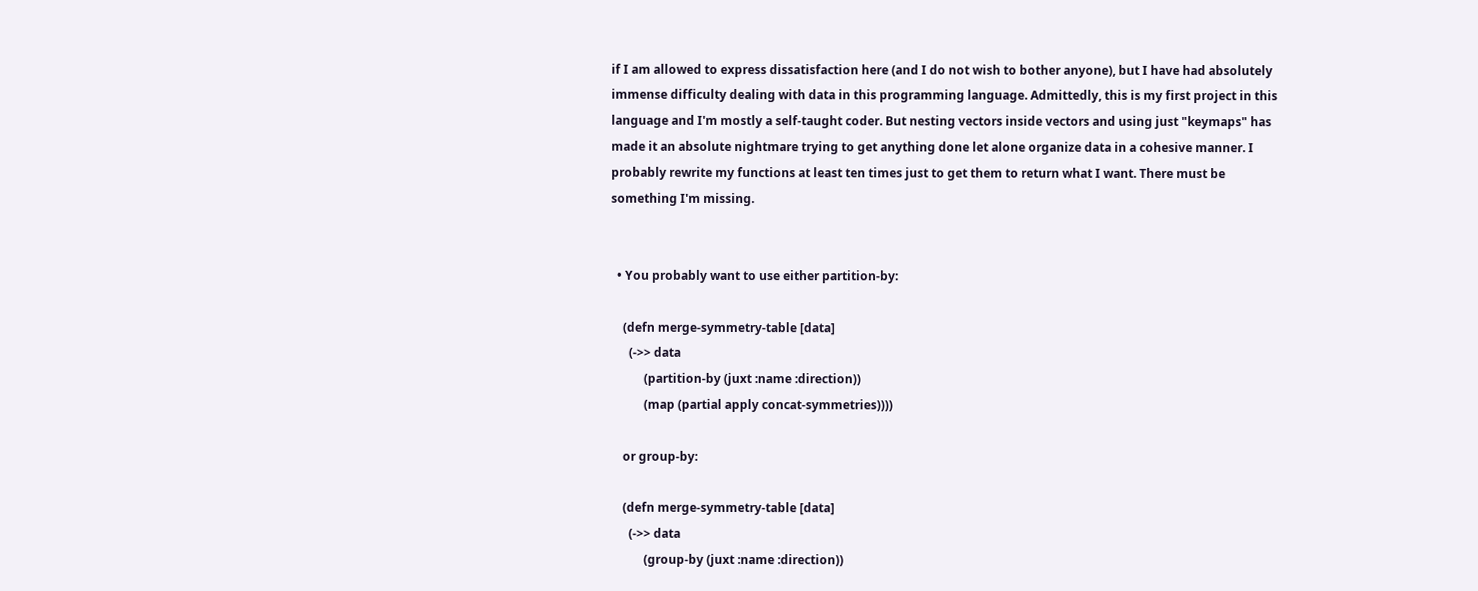if I am allowed to express dissatisfaction here (and I do not wish to bother anyone), but I have had absolutely immense difficulty dealing with data in this programming language. Admittedly, this is my first project in this language and I'm mostly a self-taught coder. But nesting vectors inside vectors and using just "keymaps" has made it an absolute nightmare trying to get anything done let alone organize data in a cohesive manner. I probably rewrite my functions at least ten times just to get them to return what I want. There must be something I'm missing.


  • You probably want to use either partition-by:

    (defn merge-symmetry-table [data]
      (->> data
           (partition-by (juxt :name :direction))
           (map (partial apply concat-symmetries))))

    or group-by:

    (defn merge-symmetry-table [data]
      (->> data
           (group-by (juxt :name :direction))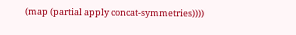(map (partial apply concat-symmetries))))